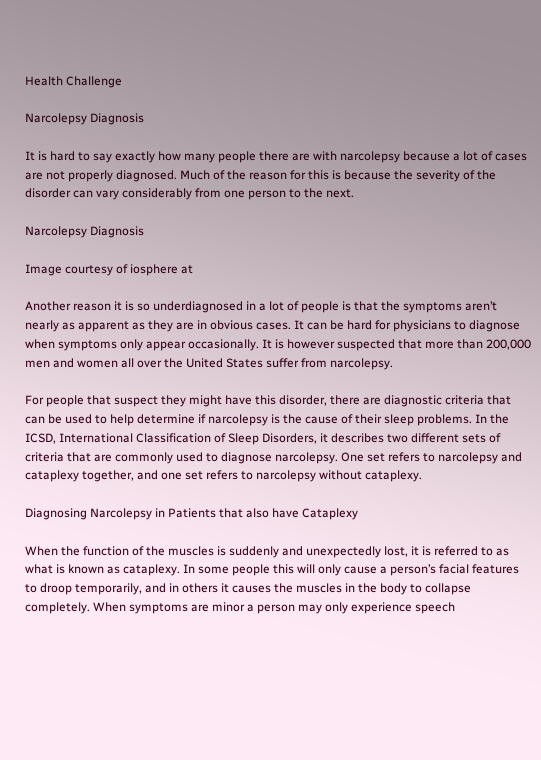Health Challenge

Narcolepsy Diagnosis

It is hard to say exactly how many people there are with narcolepsy because a lot of cases are not properly diagnosed. Much of the reason for this is because the severity of the disorder can vary considerably from one person to the next.

Narcolepsy Diagnosis

Image courtesy of iosphere at

Another reason it is so underdiagnosed in a lot of people is that the symptoms aren’t nearly as apparent as they are in obvious cases. It can be hard for physicians to diagnose when symptoms only appear occasionally. It is however suspected that more than 200,000 men and women all over the United States suffer from narcolepsy.

For people that suspect they might have this disorder, there are diagnostic criteria that can be used to help determine if narcolepsy is the cause of their sleep problems. In the ICSD, International Classification of Sleep Disorders, it describes two different sets of criteria that are commonly used to diagnose narcolepsy. One set refers to narcolepsy and cataplexy together, and one set refers to narcolepsy without cataplexy.

Diagnosing Narcolepsy in Patients that also have Cataplexy

When the function of the muscles is suddenly and unexpectedly lost, it is referred to as what is known as cataplexy. In some people this will only cause a person’s facial features to droop temporarily, and in others it causes the muscles in the body to collapse completely. When symptoms are minor a person may only experience speech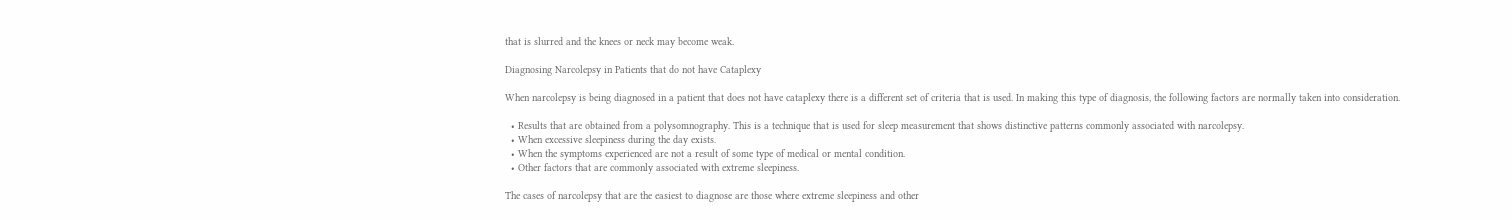that is slurred and the knees or neck may become weak.

Diagnosing Narcolepsy in Patients that do not have Cataplexy

When narcolepsy is being diagnosed in a patient that does not have cataplexy there is a different set of criteria that is used. In making this type of diagnosis, the following factors are normally taken into consideration.

  • Results that are obtained from a polysomnography. This is a technique that is used for sleep measurement that shows distinctive patterns commonly associated with narcolepsy.
  • When excessive sleepiness during the day exists.
  • When the symptoms experienced are not a result of some type of medical or mental condition.
  • Other factors that are commonly associated with extreme sleepiness.

The cases of narcolepsy that are the easiest to diagnose are those where extreme sleepiness and other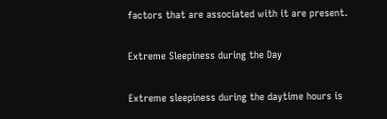factors that are associated with it are present.

Extreme Sleepiness during the Day

Extreme sleepiness during the daytime hours is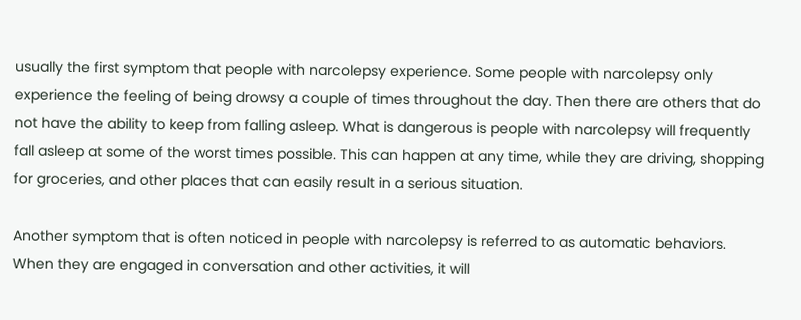usually the first symptom that people with narcolepsy experience. Some people with narcolepsy only experience the feeling of being drowsy a couple of times throughout the day. Then there are others that do not have the ability to keep from falling asleep. What is dangerous is people with narcolepsy will frequently fall asleep at some of the worst times possible. This can happen at any time, while they are driving, shopping for groceries, and other places that can easily result in a serious situation.

Another symptom that is often noticed in people with narcolepsy is referred to as automatic behaviors. When they are engaged in conversation and other activities, it will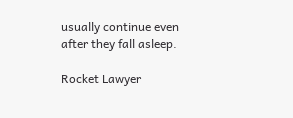usually continue even after they fall asleep.

Rocket Lawyer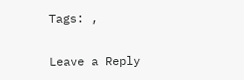Tags: ,

Leave a Reply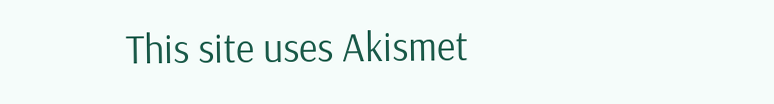This site uses Akismet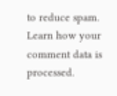to reduce spam. Learn how your comment data is processed.